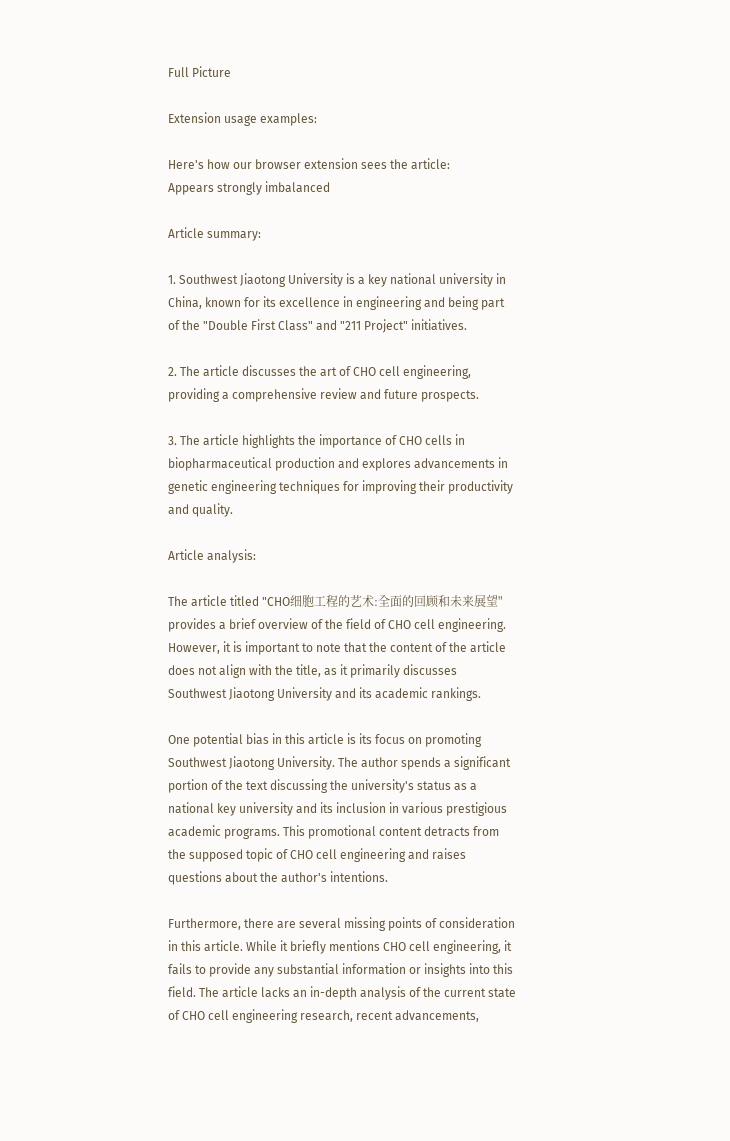Full Picture

Extension usage examples:

Here's how our browser extension sees the article:
Appears strongly imbalanced

Article summary:

1. Southwest Jiaotong University is a key national university in China, known for its excellence in engineering and being part of the "Double First Class" and "211 Project" initiatives.

2. The article discusses the art of CHO cell engineering, providing a comprehensive review and future prospects.

3. The article highlights the importance of CHO cells in biopharmaceutical production and explores advancements in genetic engineering techniques for improving their productivity and quality.

Article analysis:

The article titled "CHO细胞工程的艺术:全面的回顾和未来展望" provides a brief overview of the field of CHO cell engineering. However, it is important to note that the content of the article does not align with the title, as it primarily discusses Southwest Jiaotong University and its academic rankings.

One potential bias in this article is its focus on promoting Southwest Jiaotong University. The author spends a significant portion of the text discussing the university's status as a national key university and its inclusion in various prestigious academic programs. This promotional content detracts from the supposed topic of CHO cell engineering and raises questions about the author's intentions.

Furthermore, there are several missing points of consideration in this article. While it briefly mentions CHO cell engineering, it fails to provide any substantial information or insights into this field. The article lacks an in-depth analysis of the current state of CHO cell engineering research, recent advancements,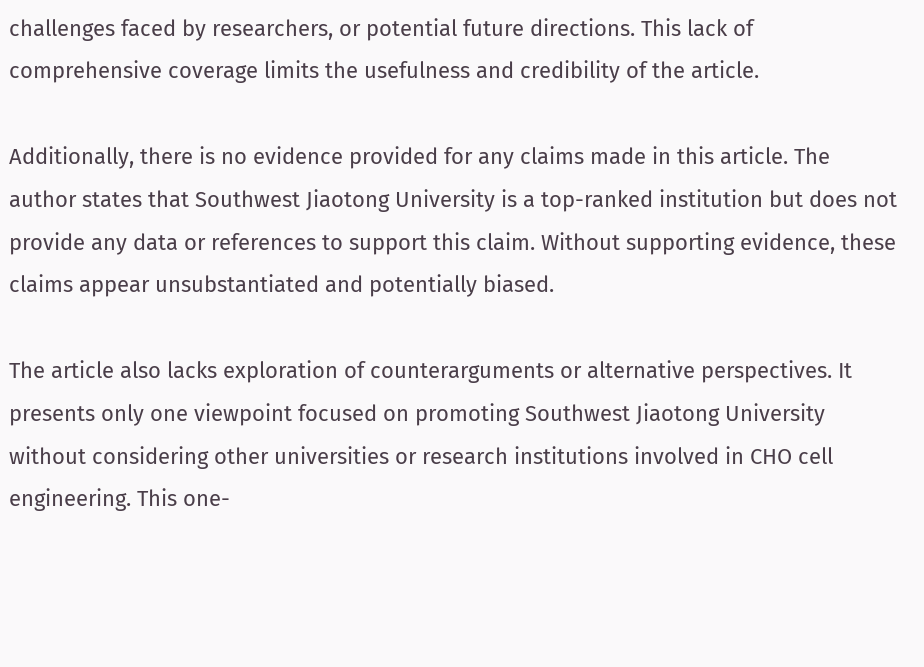challenges faced by researchers, or potential future directions. This lack of comprehensive coverage limits the usefulness and credibility of the article.

Additionally, there is no evidence provided for any claims made in this article. The author states that Southwest Jiaotong University is a top-ranked institution but does not provide any data or references to support this claim. Without supporting evidence, these claims appear unsubstantiated and potentially biased.

The article also lacks exploration of counterarguments or alternative perspectives. It presents only one viewpoint focused on promoting Southwest Jiaotong University without considering other universities or research institutions involved in CHO cell engineering. This one-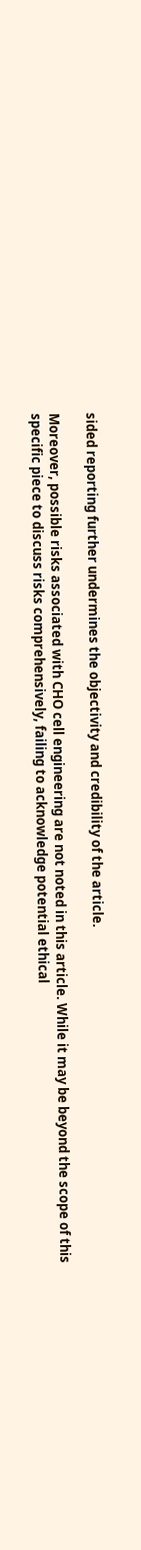sided reporting further undermines the objectivity and credibility of the article.

Moreover, possible risks associated with CHO cell engineering are not noted in this article. While it may be beyond the scope of this specific piece to discuss risks comprehensively, failing to acknowledge potential ethical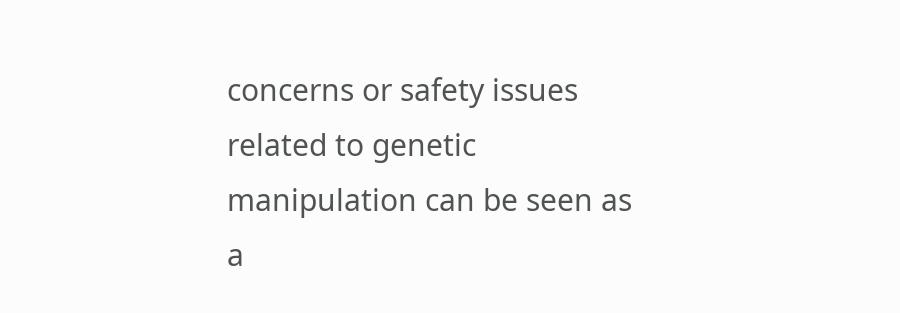concerns or safety issues related to genetic manipulation can be seen as a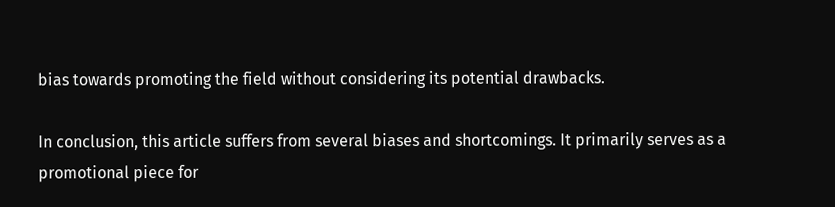bias towards promoting the field without considering its potential drawbacks.

In conclusion, this article suffers from several biases and shortcomings. It primarily serves as a promotional piece for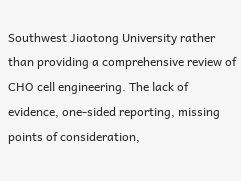Southwest Jiaotong University rather than providing a comprehensive review of CHO cell engineering. The lack of evidence, one-sided reporting, missing points of consideration,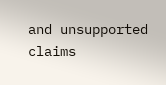and unsupported claims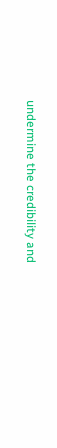undermine the credibility and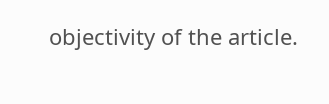objectivity of the article.